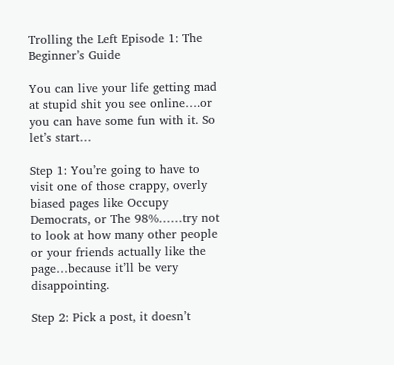Trolling the Left Episode 1: The Beginner’s Guide

You can live your life getting mad at stupid shit you see online….or you can have some fun with it. So let’s start…

Step 1: You’re going to have to visit one of those crappy, overly biased pages like Occupy Democrats, or The 98%……try not to look at how many other people or your friends actually like the page…because it’ll be very disappointing.

Step 2: Pick a post, it doesn’t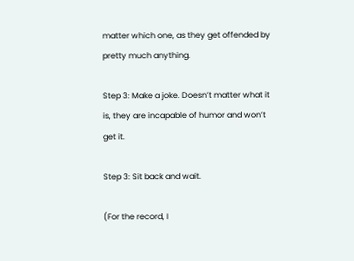matter which one, as they get offended by pretty much anything.

Step 3: Make a joke. Doesn’t matter what it is, they are incapable of humor and won’t get it.

Step 3: Sit back and wait.

(For the record, I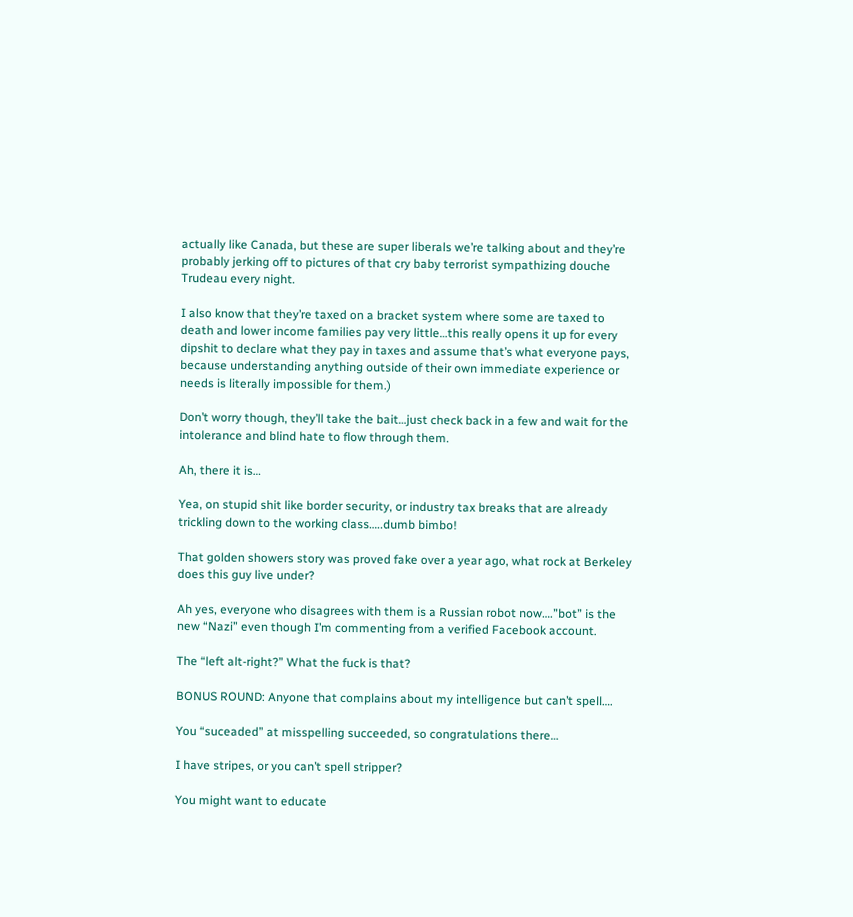actually like Canada, but these are super liberals we’re talking about and they’re probably jerking off to pictures of that cry baby terrorist sympathizing douche Trudeau every night.

I also know that they’re taxed on a bracket system where some are taxed to death and lower income families pay very little…this really opens it up for every dipshit to declare what they pay in taxes and assume that’s what everyone pays, because understanding anything outside of their own immediate experience or needs is literally impossible for them.)

Don’t worry though, they’ll take the bait…just check back in a few and wait for the intolerance and blind hate to flow through them.

Ah, there it is…

Yea, on stupid shit like border security, or industry tax breaks that are already trickling down to the working class…..dumb bimbo!

That golden showers story was proved fake over a year ago, what rock at Berkeley does this guy live under?

Ah yes, everyone who disagrees with them is a Russian robot now….”bot” is the new “Nazi” even though I’m commenting from a verified Facebook account.

The “left alt-right?” What the fuck is that?

BONUS ROUND: Anyone that complains about my intelligence but can’t spell….

You “suceaded” at misspelling succeeded, so congratulations there…

I have stripes, or you can’t spell stripper?

You might want to educate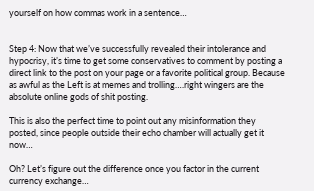yourself on how commas work in a sentence…


Step 4: Now that we’ve successfully revealed their intolerance and hypocrisy, it’s time to get some conservatives to comment by posting a direct link to the post on your page or a favorite political group. Because as awful as the Left is at memes and trolling….right wingers are the absolute online gods of shit posting.

This is also the perfect time to point out any misinformation they posted, since people outside their echo chamber will actually get it now…

Oh? Let’s figure out the difference once you factor in the current currency exchange…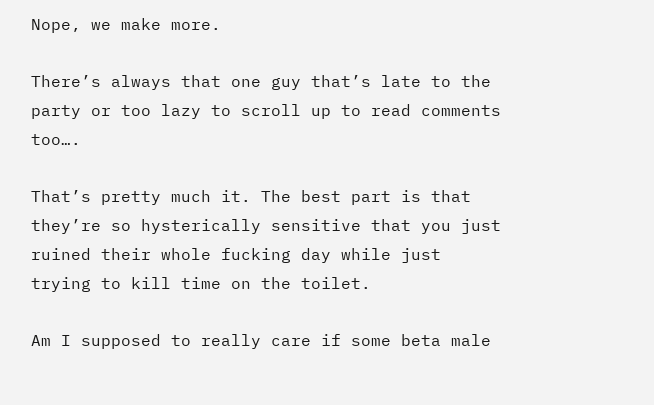Nope, we make more.

There’s always that one guy that’s late to the party or too lazy to scroll up to read comments too….

That’s pretty much it. The best part is that they’re so hysterically sensitive that you just ruined their whole fucking day while just trying to kill time on the toilet.

Am I supposed to really care if some beta male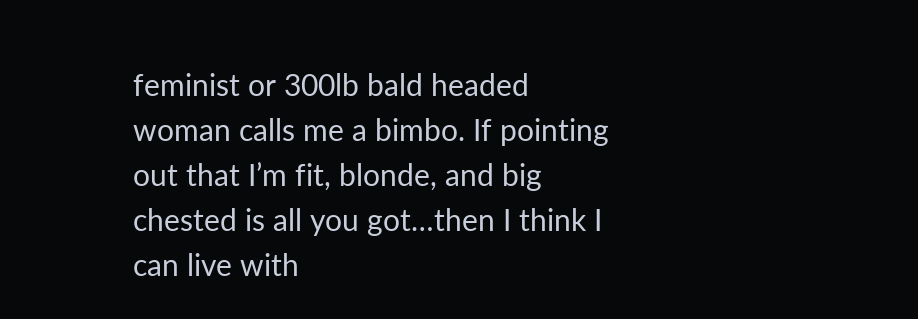feminist or 300lb bald headed woman calls me a bimbo. If pointing out that I’m fit, blonde, and big chested is all you got…then I think I can live with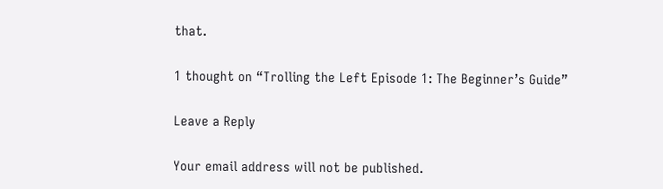that.

1 thought on “Trolling the Left Episode 1: The Beginner’s Guide”

Leave a Reply

Your email address will not be published.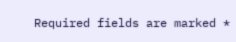Required fields are marked *